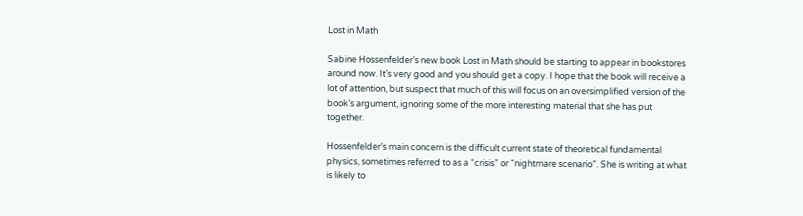Lost in Math

Sabine Hossenfelder’s new book Lost in Math should be starting to appear in bookstores around now. It’s very good and you should get a copy. I hope that the book will receive a lot of attention, but suspect that much of this will focus on an oversimplified version of the book’s argument, ignoring some of the more interesting material that she has put together.

Hossenfelder’s main concern is the difficult current state of theoretical fundamental physics, sometimes referred to as a “crisis” or “nightmare scenario”. She is writing at what is likely to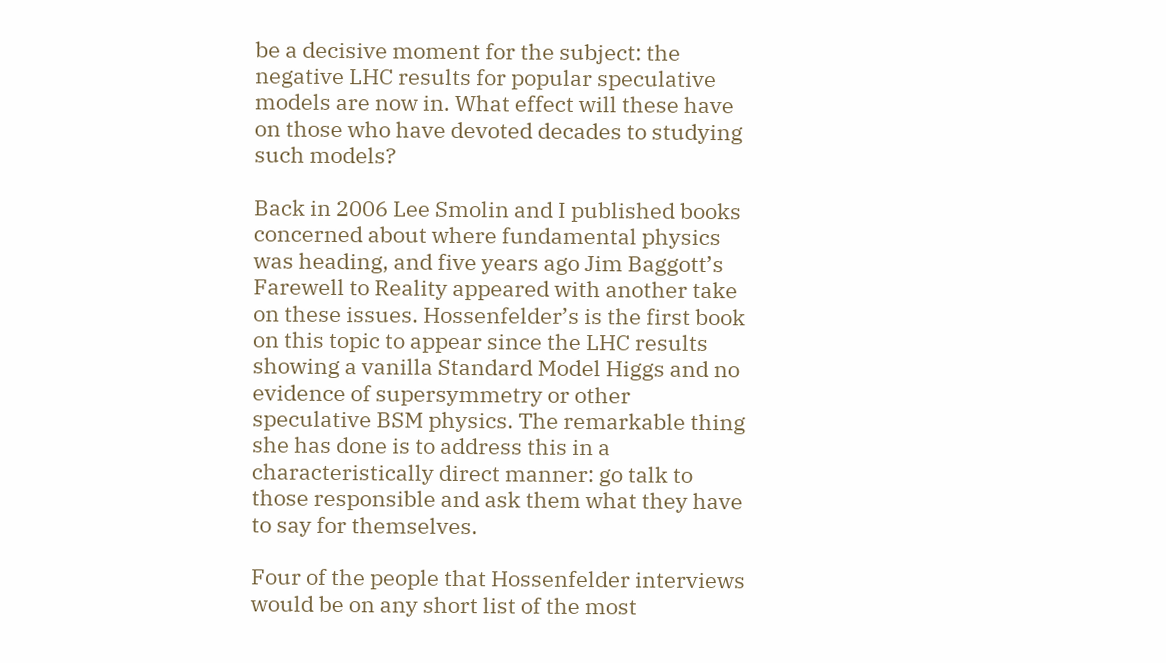be a decisive moment for the subject: the negative LHC results for popular speculative models are now in. What effect will these have on those who have devoted decades to studying such models?

Back in 2006 Lee Smolin and I published books concerned about where fundamental physics was heading, and five years ago Jim Baggott’s Farewell to Reality appeared with another take on these issues. Hossenfelder’s is the first book on this topic to appear since the LHC results showing a vanilla Standard Model Higgs and no evidence of supersymmetry or other speculative BSM physics. The remarkable thing she has done is to address this in a characteristically direct manner: go talk to those responsible and ask them what they have to say for themselves.

Four of the people that Hossenfelder interviews would be on any short list of the most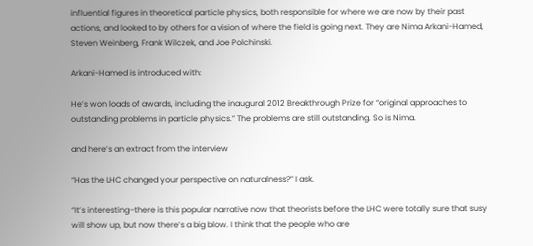influential figures in theoretical particle physics, both responsible for where we are now by their past actions, and looked to by others for a vision of where the field is going next. They are Nima Arkani-Hamed, Steven Weinberg, Frank Wilczek, and Joe Polchinski.

Arkani-Hamed is introduced with:

He’s won loads of awards, including the inaugural 2012 Breakthrough Prize for “original approaches to outstanding problems in particle physics.” The problems are still outstanding. So is Nima.

and here’s an extract from the interview

“Has the LHC changed your perspective on naturalness?” I ask.

“It’s interesting–there is this popular narrative now that theorists before the LHC were totally sure that susy will show up, but now there’s a big blow. I think that the people who are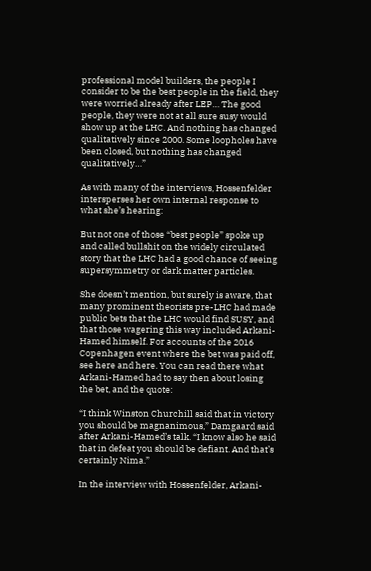professional model builders, the people I consider to be the best people in the field, they were worried already after LEP… The good people, they were not at all sure susy would show up at the LHC. And nothing has changed qualitatively since 2000. Some loopholes have been closed, but nothing has changed qualitatively…”

As with many of the interviews, Hossenfelder intersperses her own internal response to what she’s hearing:

But not one of those “best people” spoke up and called bullshit on the widely circulated story that the LHC had a good chance of seeing supersymmetry or dark matter particles.

She doesn’t mention, but surely is aware, that many prominent theorists pre-LHC had made public bets that the LHC would find SUSY, and that those wagering this way included Arkani-Hamed himself. For accounts of the 2016 Copenhagen event where the bet was paid off, see here and here. You can read there what Arkani-Hamed had to say then about losing the bet, and the quote:

“I think Winston Churchill said that in victory you should be magnanimous,” Damgaard said after Arkani-Hamed’s talk. “I know also he said that in defeat you should be defiant. And that’s certainly Nima.”

In the interview with Hossenfelder, Arkani-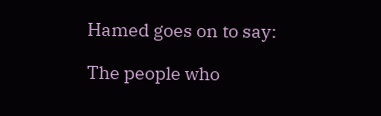Hamed goes on to say:

The people who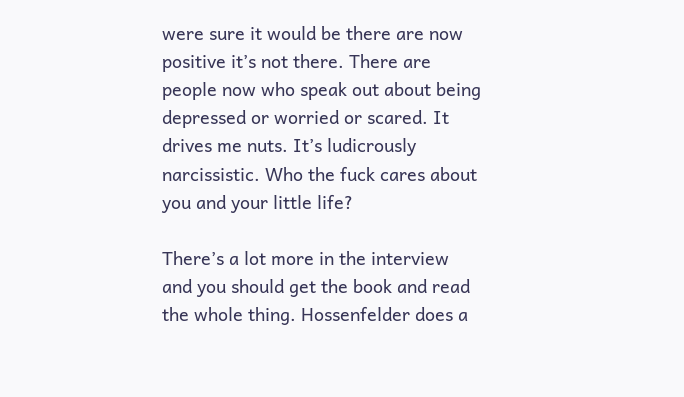were sure it would be there are now positive it’s not there. There are people now who speak out about being depressed or worried or scared. It drives me nuts. It’s ludicrously narcissistic. Who the fuck cares about you and your little life?

There’s a lot more in the interview and you should get the book and read the whole thing. Hossenfelder does a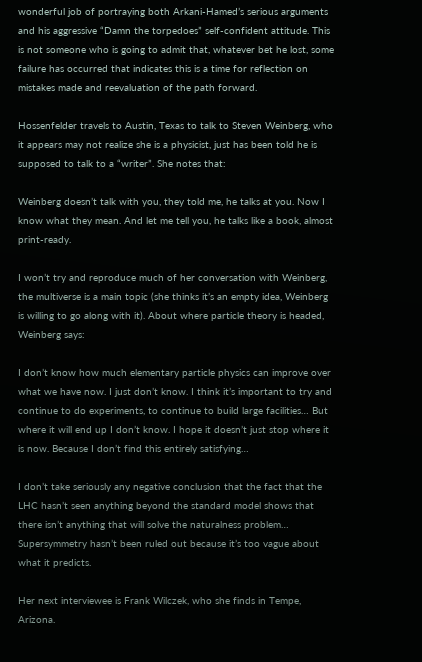wonderful job of portraying both Arkani-Hamed’s serious arguments and his aggressive “Damn the torpedoes” self-confident attitude. This is not someone who is going to admit that, whatever bet he lost, some failure has occurred that indicates this is a time for reflection on mistakes made and reevaluation of the path forward.

Hossenfelder travels to Austin, Texas to talk to Steven Weinberg, who it appears may not realize she is a physicist, just has been told he is supposed to talk to a “writer”. She notes that:

Weinberg doesn’t talk with you, they told me, he talks at you. Now I know what they mean. And let me tell you, he talks like a book, almost print-ready.

I won’t try and reproduce much of her conversation with Weinberg, the multiverse is a main topic (she thinks it’s an empty idea, Weinberg is willing to go along with it). About where particle theory is headed, Weinberg says:

I don’t know how much elementary particle physics can improve over what we have now. I just don’t know. I think it’s important to try and continue to do experiments, to continue to build large facilities… But where it will end up I don’t know. I hope it doesn’t just stop where it is now. Because I don’t find this entirely satisfying…

I don’t take seriously any negative conclusion that the fact that the LHC hasn’t seen anything beyond the standard model shows that there isn’t anything that will solve the naturalness problem… Supersymmetry hasn’t been ruled out because it’s too vague about what it predicts.

Her next interviewee is Frank Wilczek, who she finds in Tempe, Arizona.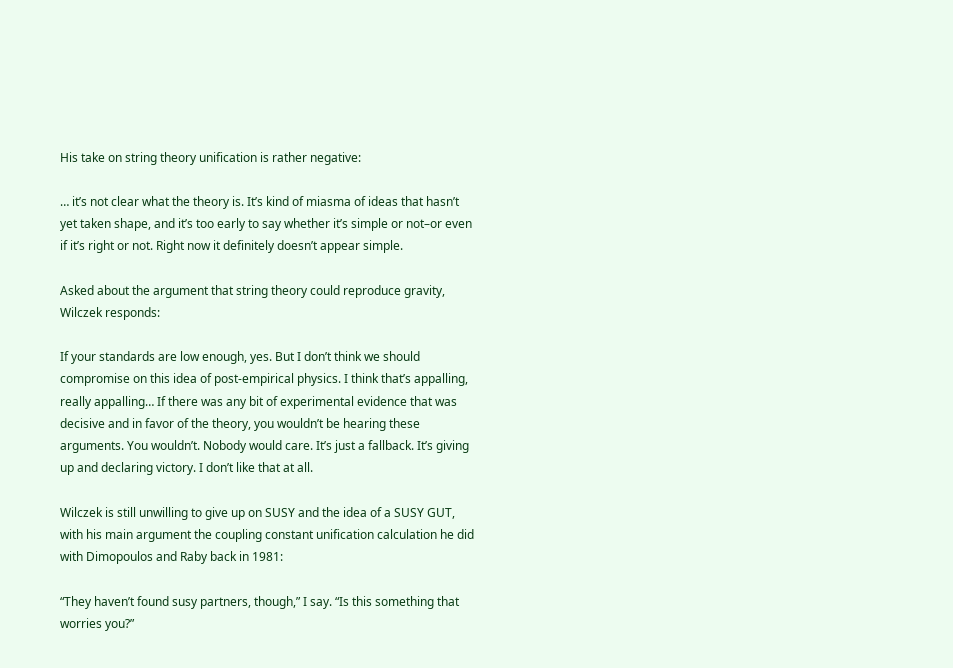His take on string theory unification is rather negative:

… it’s not clear what the theory is. It’s kind of miasma of ideas that hasn’t yet taken shape, and it’s too early to say whether it’s simple or not–or even if it’s right or not. Right now it definitely doesn’t appear simple.

Asked about the argument that string theory could reproduce gravity, Wilczek responds:

If your standards are low enough, yes. But I don’t think we should compromise on this idea of post-empirical physics. I think that’s appalling, really appalling… If there was any bit of experimental evidence that was decisive and in favor of the theory, you wouldn’t be hearing these arguments. You wouldn’t. Nobody would care. It’s just a fallback. It’s giving up and declaring victory. I don’t like that at all.

Wilczek is still unwilling to give up on SUSY and the idea of a SUSY GUT, with his main argument the coupling constant unification calculation he did with Dimopoulos and Raby back in 1981:

“They haven’t found susy partners, though,” I say. “Is this something that worries you?”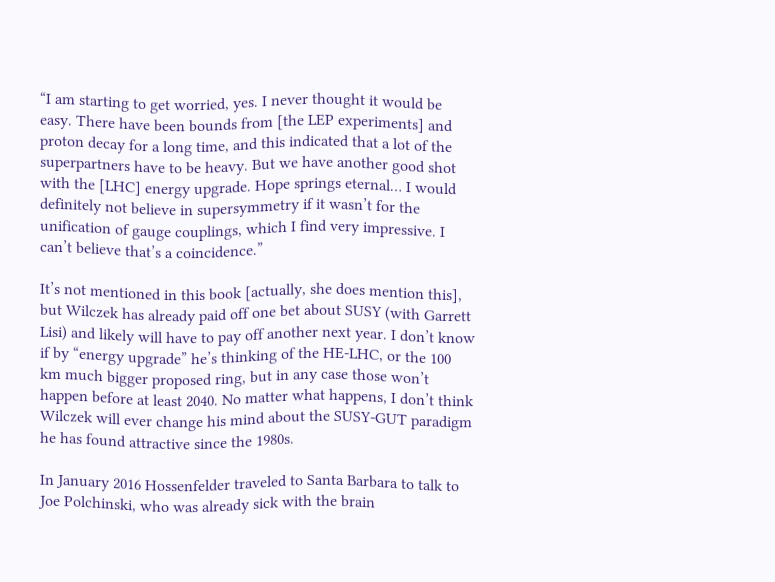“I am starting to get worried, yes. I never thought it would be easy. There have been bounds from [the LEP experiments] and proton decay for a long time, and this indicated that a lot of the superpartners have to be heavy. But we have another good shot with the [LHC] energy upgrade. Hope springs eternal… I would definitely not believe in supersymmetry if it wasn’t for the unification of gauge couplings, which I find very impressive. I can’t believe that’s a coincidence.”

It’s not mentioned in this book [actually, she does mention this], but Wilczek has already paid off one bet about SUSY (with Garrett Lisi) and likely will have to pay off another next year. I don’t know if by “energy upgrade” he’s thinking of the HE-LHC, or the 100 km much bigger proposed ring, but in any case those won’t happen before at least 2040. No matter what happens, I don’t think Wilczek will ever change his mind about the SUSY-GUT paradigm he has found attractive since the 1980s.

In January 2016 Hossenfelder traveled to Santa Barbara to talk to Joe Polchinski, who was already sick with the brain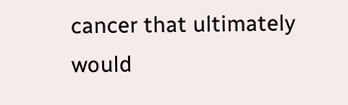cancer that ultimately would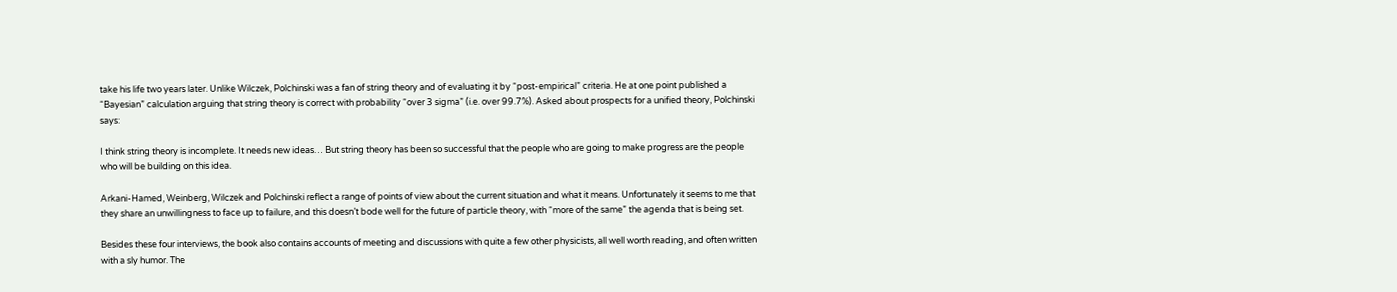take his life two years later. Unlike Wilczek, Polchinski was a fan of string theory and of evaluating it by “post-empirical” criteria. He at one point published a “Bayesian” calculation arguing that string theory is correct with probability “over 3 sigma” (i.e. over 99.7%). Asked about prospects for a unified theory, Polchinski says:

I think string theory is incomplete. It needs new ideas… But string theory has been so successful that the people who are going to make progress are the people who will be building on this idea.

Arkani-Hamed, Weinberg, Wilczek and Polchinski reflect a range of points of view about the current situation and what it means. Unfortunately it seems to me that they share an unwillingness to face up to failure, and this doesn’t bode well for the future of particle theory, with “more of the same” the agenda that is being set.

Besides these four interviews, the book also contains accounts of meeting and discussions with quite a few other physicists, all well worth reading, and often written with a sly humor. The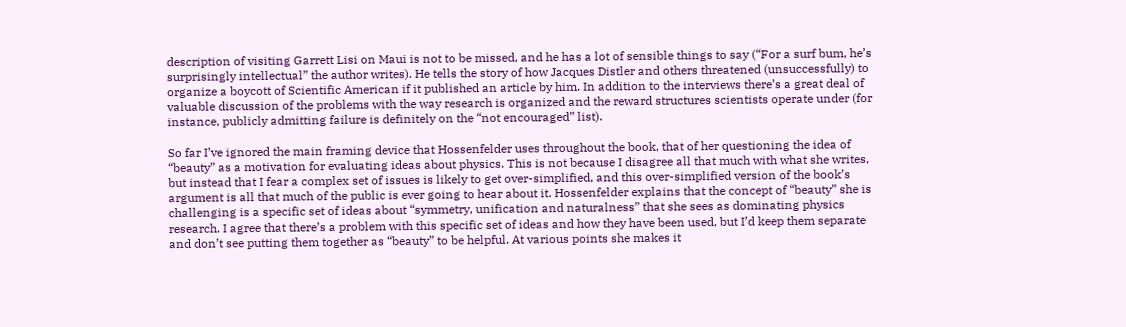description of visiting Garrett Lisi on Maui is not to be missed, and he has a lot of sensible things to say (“For a surf bum, he’s surprisingly intellectual” the author writes). He tells the story of how Jacques Distler and others threatened (unsuccessfully) to organize a boycott of Scientific American if it published an article by him. In addition to the interviews there’s a great deal of valuable discussion of the problems with the way research is organized and the reward structures scientists operate under (for instance, publicly admitting failure is definitely on the “not encouraged” list).

So far I’ve ignored the main framing device that Hossenfelder uses throughout the book, that of her questioning the idea of “beauty” as a motivation for evaluating ideas about physics. This is not because I disagree all that much with what she writes, but instead that I fear a complex set of issues is likely to get over-simplified, and this over-simplified version of the book’s argument is all that much of the public is ever going to hear about it. Hossenfelder explains that the concept of “beauty” she is challenging is a specific set of ideas about “symmetry, unification and naturalness” that she sees as dominating physics research. I agree that there’s a problem with this specific set of ideas and how they have been used, but I’d keep them separate and don’t see putting them together as “beauty” to be helpful. At various points she makes it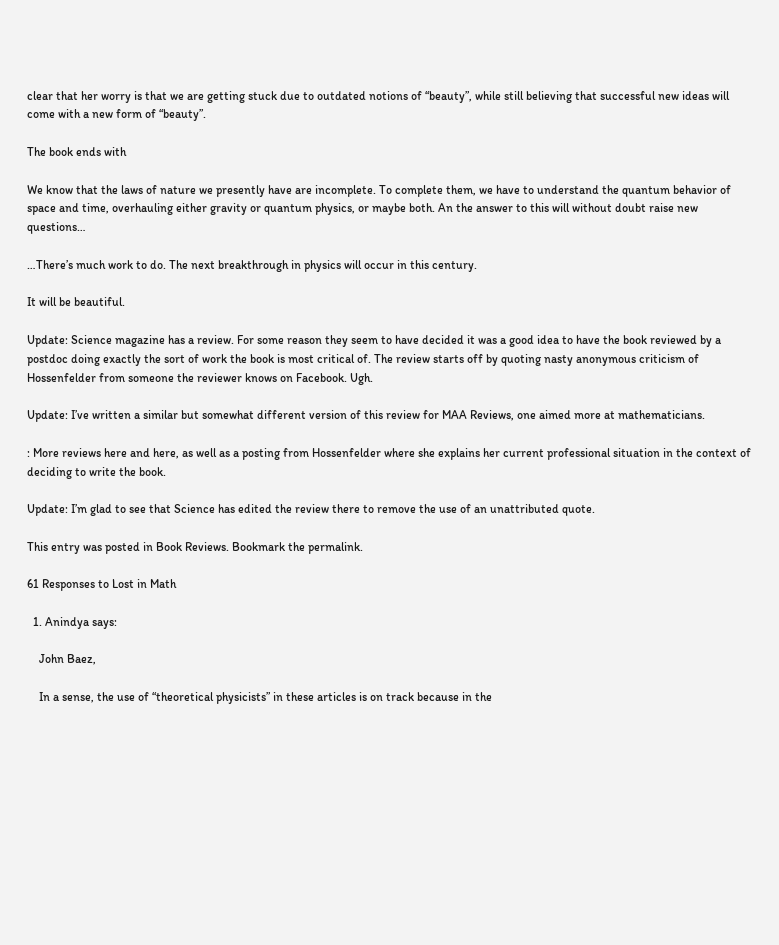clear that her worry is that we are getting stuck due to outdated notions of “beauty”, while still believing that successful new ideas will come with a new form of “beauty”.

The book ends with

We know that the laws of nature we presently have are incomplete. To complete them, we have to understand the quantum behavior of space and time, overhauling either gravity or quantum physics, or maybe both. An the answer to this will without doubt raise new questions…

…There’s much work to do. The next breakthrough in physics will occur in this century.

It will be beautiful.

Update: Science magazine has a review. For some reason they seem to have decided it was a good idea to have the book reviewed by a postdoc doing exactly the sort of work the book is most critical of. The review starts off by quoting nasty anonymous criticism of Hossenfelder from someone the reviewer knows on Facebook. Ugh.

Update: I’ve written a similar but somewhat different version of this review for MAA Reviews, one aimed more at mathematicians.

: More reviews here and here, as well as a posting from Hossenfelder where she explains her current professional situation in the context of deciding to write the book.

Update: I’m glad to see that Science has edited the review there to remove the use of an unattributed quote.

This entry was posted in Book Reviews. Bookmark the permalink.

61 Responses to Lost in Math

  1. Anindya says:

    John Baez,

    In a sense, the use of “theoretical physicists” in these articles is on track because in the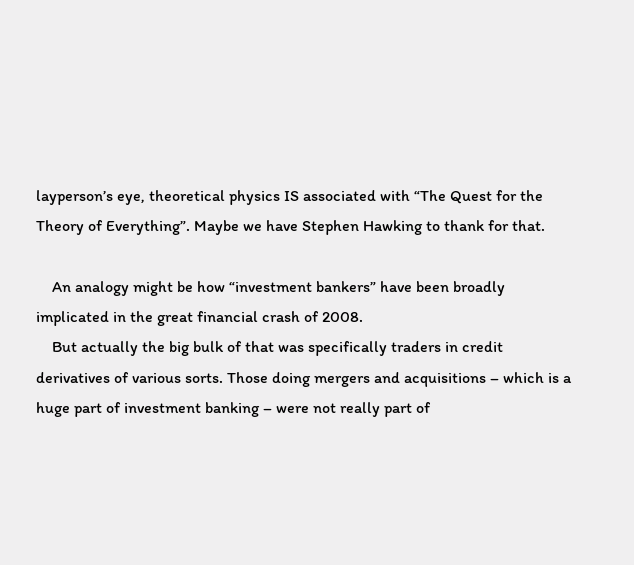layperson’s eye, theoretical physics IS associated with “The Quest for the Theory of Everything”. Maybe we have Stephen Hawking to thank for that.

    An analogy might be how “investment bankers” have been broadly implicated in the great financial crash of 2008.
    But actually the big bulk of that was specifically traders in credit derivatives of various sorts. Those doing mergers and acquisitions – which is a huge part of investment banking – were not really part of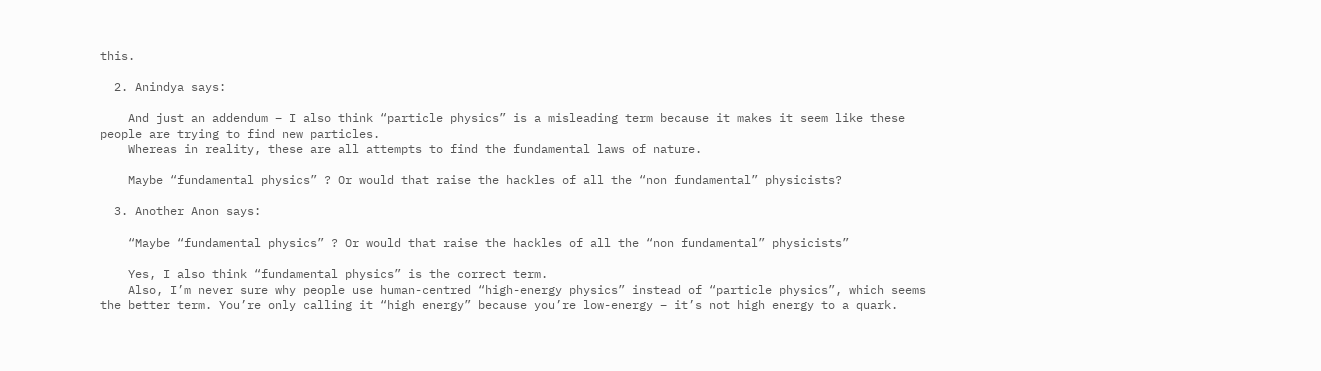this.

  2. Anindya says:

    And just an addendum – I also think “particle physics” is a misleading term because it makes it seem like these people are trying to find new particles.
    Whereas in reality, these are all attempts to find the fundamental laws of nature.

    Maybe “fundamental physics” ? Or would that raise the hackles of all the “non fundamental” physicists?

  3. Another Anon says:

    “Maybe “fundamental physics” ? Or would that raise the hackles of all the “non fundamental” physicists”

    Yes, I also think “fundamental physics” is the correct term.
    Also, I’m never sure why people use human-centred “high-energy physics” instead of “particle physics”, which seems the better term. You’re only calling it “high energy” because you’re low-energy – it’s not high energy to a quark.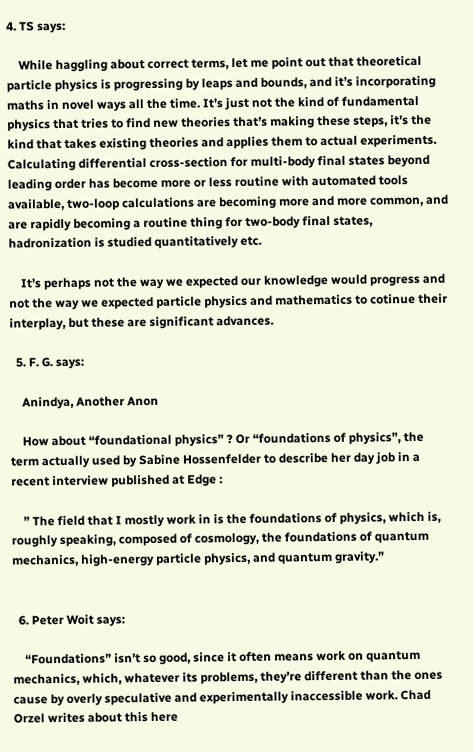4. TS says:

    While haggling about correct terms, let me point out that theoretical particle physics is progressing by leaps and bounds, and it’s incorporating maths in novel ways all the time. It’s just not the kind of fundamental physics that tries to find new theories that’s making these steps, it’s the kind that takes existing theories and applies them to actual experiments. Calculating differential cross-section for multi-body final states beyond leading order has become more or less routine with automated tools available, two-loop calculations are becoming more and more common, and are rapidly becoming a routine thing for two-body final states, hadronization is studied quantitatively etc.

    It’s perhaps not the way we expected our knowledge would progress and not the way we expected particle physics and mathematics to cotinue their interplay, but these are significant advances.

  5. F. G. says:

    Anindya, Another Anon

    How about “foundational physics” ? Or “foundations of physics”, the term actually used by Sabine Hossenfelder to describe her day job in a recent interview published at Edge :

    ” The field that I mostly work in is the foundations of physics, which is, roughly speaking, composed of cosmology, the foundations of quantum mechanics, high-energy particle physics, and quantum gravity.”


  6. Peter Woit says:

    “Foundations” isn’t so good, since it often means work on quantum mechanics, which, whatever its problems, they’re different than the ones cause by overly speculative and experimentally inaccessible work. Chad Orzel writes about this here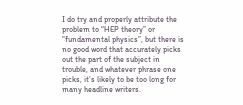I do try and properly attribute the problem to “HEP theory” or “fundamental physics”, but there is no good word that accurately picks out the part of the subject in trouble, and whatever phrase one picks, it’s likely to be too long for many headline writers.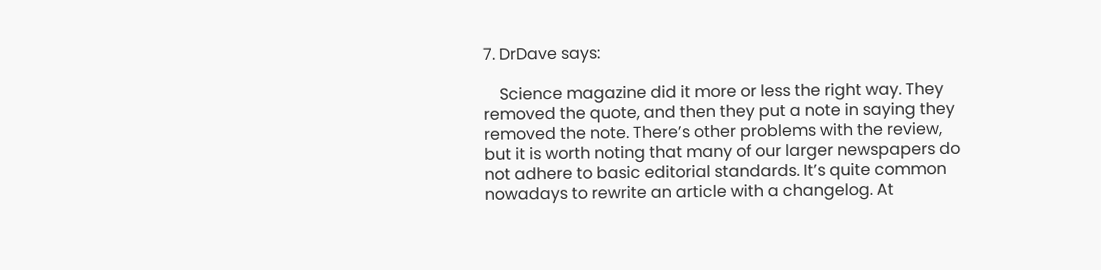7. DrDave says:

    Science magazine did it more or less the right way. They removed the quote, and then they put a note in saying they removed the note. There’s other problems with the review, but it is worth noting that many of our larger newspapers do not adhere to basic editorial standards. It’s quite common nowadays to rewrite an article with a changelog. At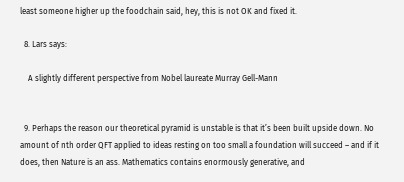least someone higher up the foodchain said, hey, this is not OK and fixed it.

  8. Lars says:

    A slightly different perspective from Nobel laureate Murray Gell-Mann


  9. Perhaps the reason our theoretical pyramid is unstable is that it’s been built upside down. No amount of nth order QFT applied to ideas resting on too small a foundation will succeed – and if it does, then Nature is an ass. Mathematics contains enormously generative, and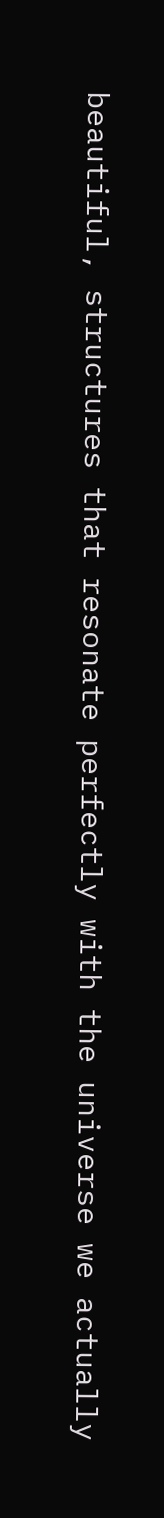beautiful, structures that resonate perfectly with the universe we actually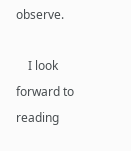observe.

    I look forward to reading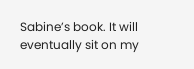Sabine’s book. It will eventually sit on my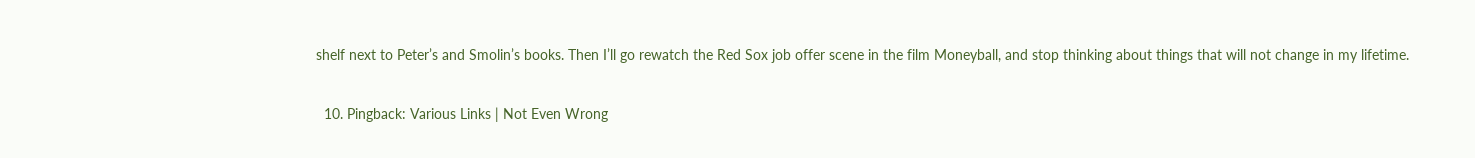shelf next to Peter’s and Smolin’s books. Then I’ll go rewatch the Red Sox job offer scene in the film Moneyball, and stop thinking about things that will not change in my lifetime.

  10. Pingback: Various Links | Not Even Wrong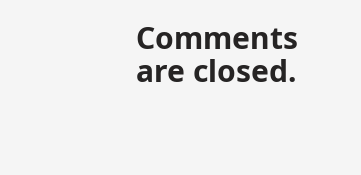Comments are closed.